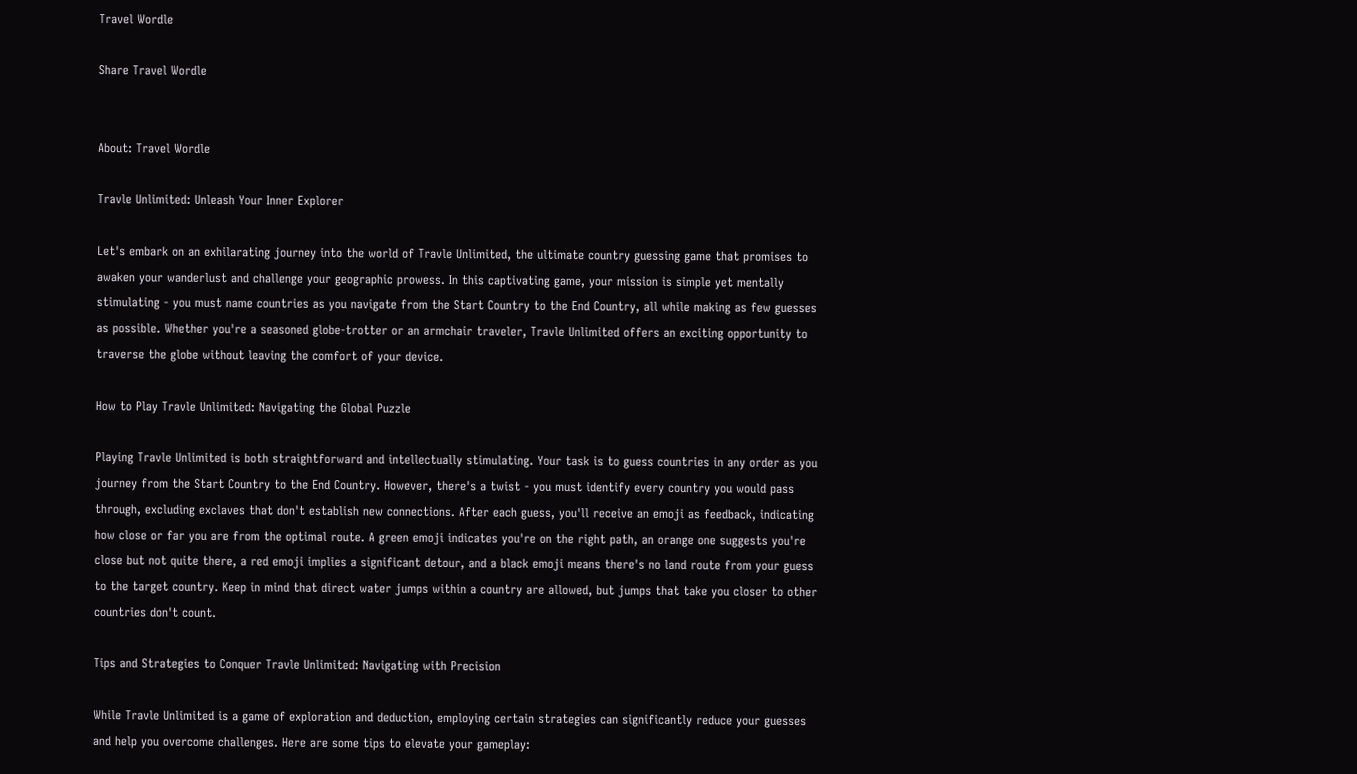Travel Wordle

Share Travel Wordle


About: Travel Wordle

Travle Unlimited: Unleash Your Inner Explorer

Let's embark on an exhilarating journey into the world of Travle Unlimited, the ultimate country guessing game that promises to awaken your wanderlust and challenge your geographic prowess. In this captivating game, your mission is simple yet mentally stimulating - you must name countries as you navigate from the Start Country to the End Country, all while making as few guesses as possible. Whether you're a seasoned globe-trotter or an armchair traveler, Travle Unlimited offers an exciting opportunity to traverse the globe without leaving the comfort of your device.

How to Play Travle Unlimited: Navigating the Global Puzzle

Playing Travle Unlimited is both straightforward and intellectually stimulating. Your task is to guess countries in any order as you journey from the Start Country to the End Country. However, there's a twist - you must identify every country you would pass through, excluding exclaves that don't establish new connections. After each guess, you'll receive an emoji as feedback, indicating how close or far you are from the optimal route. A green emoji indicates you're on the right path, an orange one suggests you're close but not quite there, a red emoji implies a significant detour, and a black emoji means there's no land route from your guess to the target country. Keep in mind that direct water jumps within a country are allowed, but jumps that take you closer to other countries don't count.

Tips and Strategies to Conquer Travle Unlimited: Navigating with Precision

While Travle Unlimited is a game of exploration and deduction, employing certain strategies can significantly reduce your guesses and help you overcome challenges. Here are some tips to elevate your gameplay: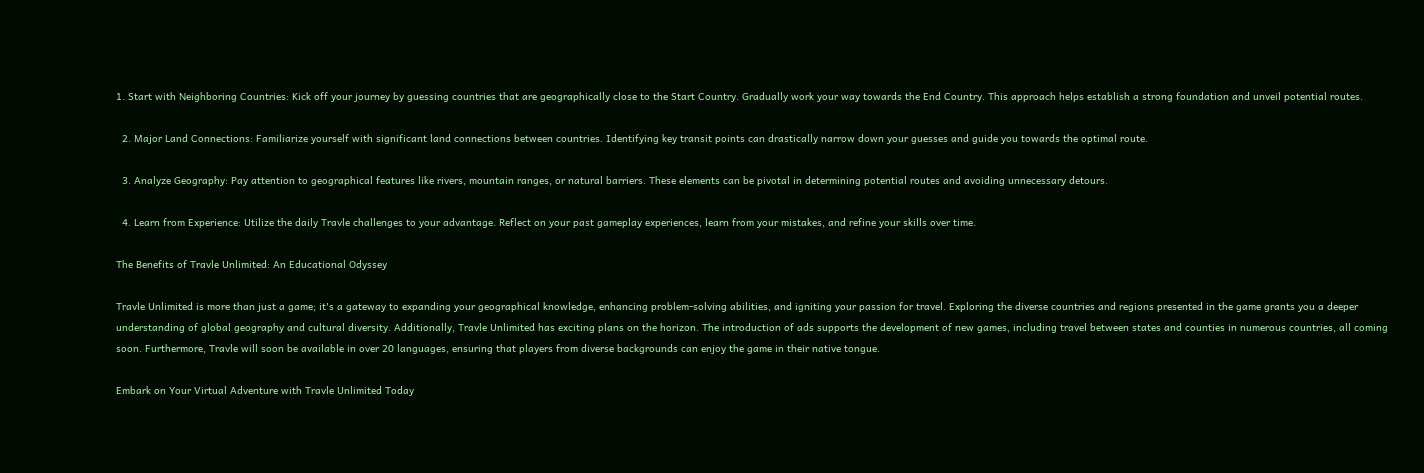1. Start with Neighboring Countries: Kick off your journey by guessing countries that are geographically close to the Start Country. Gradually work your way towards the End Country. This approach helps establish a strong foundation and unveil potential routes.

  2. Major Land Connections: Familiarize yourself with significant land connections between countries. Identifying key transit points can drastically narrow down your guesses and guide you towards the optimal route.

  3. Analyze Geography: Pay attention to geographical features like rivers, mountain ranges, or natural barriers. These elements can be pivotal in determining potential routes and avoiding unnecessary detours.

  4. Learn from Experience: Utilize the daily Travle challenges to your advantage. Reflect on your past gameplay experiences, learn from your mistakes, and refine your skills over time.

The Benefits of Travle Unlimited: An Educational Odyssey

Travle Unlimited is more than just a game; it's a gateway to expanding your geographical knowledge, enhancing problem-solving abilities, and igniting your passion for travel. Exploring the diverse countries and regions presented in the game grants you a deeper understanding of global geography and cultural diversity. Additionally, Travle Unlimited has exciting plans on the horizon. The introduction of ads supports the development of new games, including travel between states and counties in numerous countries, all coming soon. Furthermore, Travle will soon be available in over 20 languages, ensuring that players from diverse backgrounds can enjoy the game in their native tongue.

Embark on Your Virtual Adventure with Travle Unlimited Today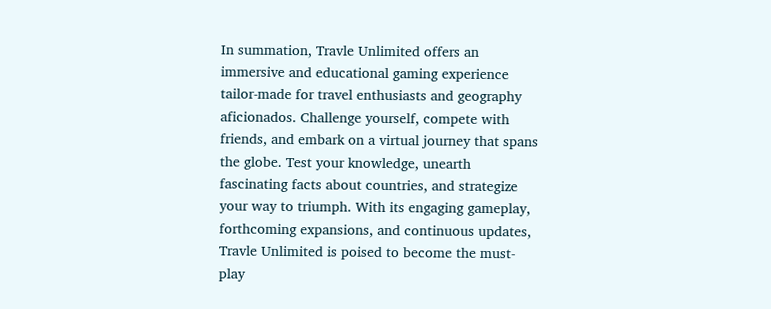In summation, Travle Unlimited offers an immersive and educational gaming experience tailor-made for travel enthusiasts and geography aficionados. Challenge yourself, compete with friends, and embark on a virtual journey that spans the globe. Test your knowledge, unearth fascinating facts about countries, and strategize your way to triumph. With its engaging gameplay, forthcoming expansions, and continuous updates, Travle Unlimited is poised to become the must-play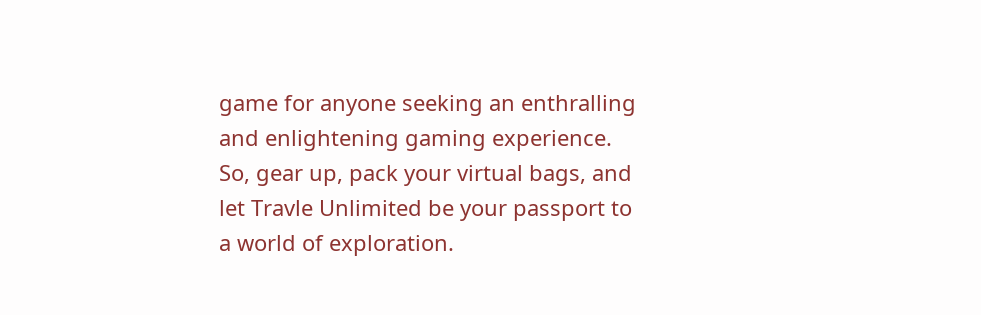game for anyone seeking an enthralling and enlightening gaming experience. So, gear up, pack your virtual bags, and let Travle Unlimited be your passport to a world of exploration.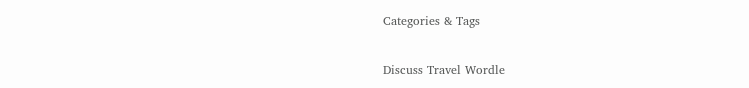Categories & Tags

Discuss Travel Wordle